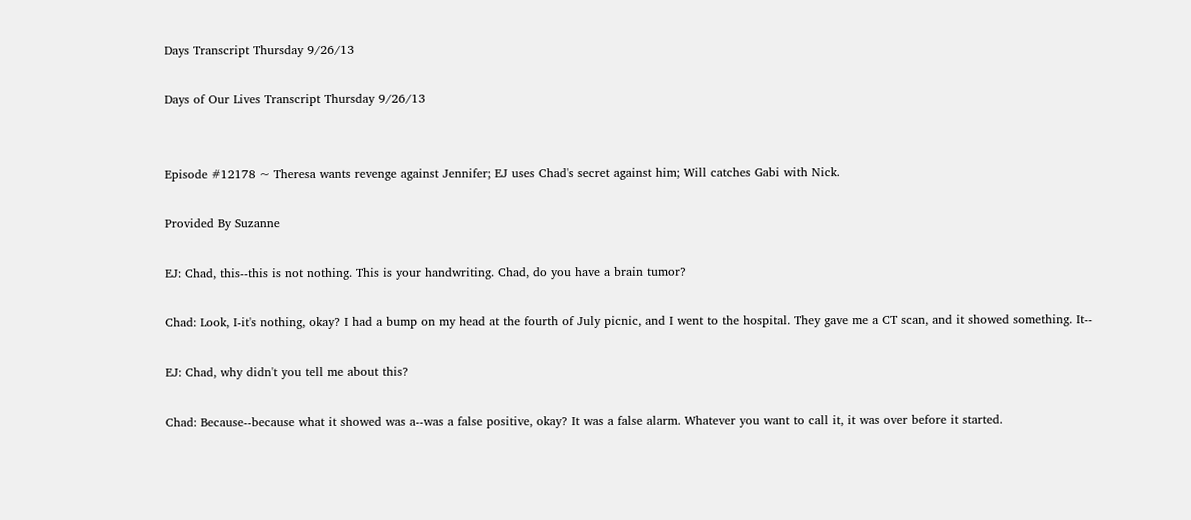Days Transcript Thursday 9/26/13

Days of Our Lives Transcript Thursday 9/26/13


Episode #12178 ~ Theresa wants revenge against Jennifer; EJ uses Chad's secret against him; Will catches Gabi with Nick.

Provided By Suzanne

EJ: Chad, this--this is not nothing. This is your handwriting. Chad, do you have a brain tumor?

Chad: Look, I-it's nothing, okay? I had a bump on my head at the fourth of July picnic, and I went to the hospital. They gave me a CT scan, and it showed something. It--

EJ: Chad, why didn't you tell me about this?

Chad: Because--because what it showed was a--was a false positive, okay? It was a false alarm. Whatever you want to call it, it was over before it started.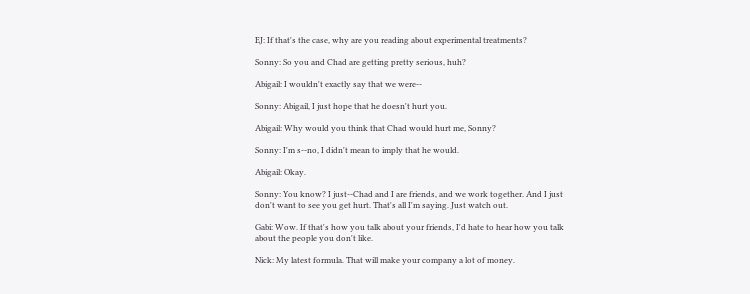EJ: If that's the case, why are you reading about experimental treatments?

Sonny: So you and Chad are getting pretty serious, huh?

Abigail: I wouldn't exactly say that we were--

Sonny: Abigail, I just hope that he doesn't hurt you.

Abigail: Why would you think that Chad would hurt me, Sonny?

Sonny: I'm s--no, I didn't mean to imply that he would.

Abigail: Okay.

Sonny: You know? I just--Chad and I are friends, and we work together. And I just don't want to see you get hurt. That's all I'm saying. Just watch out.

Gabi: Wow. If that's how you talk about your friends, I'd hate to hear how you talk about the people you don't like.

Nick: My latest formula. That will make your company a lot of money.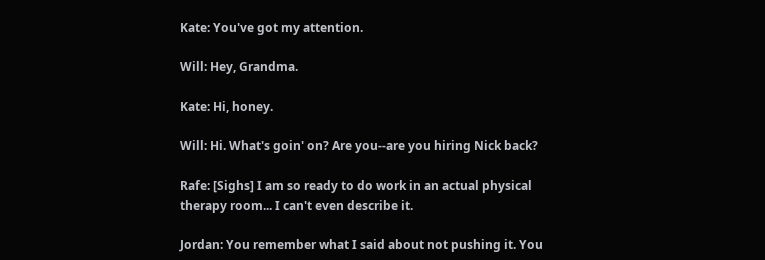Kate: You've got my attention.

Will: Hey, Grandma.

Kate: Hi, honey.

Will: Hi. What's goin' on? Are you--are you hiring Nick back?

Rafe: [Sighs] I am so ready to do work in an actual physical therapy room... I can't even describe it.

Jordan: You remember what I said about not pushing it. You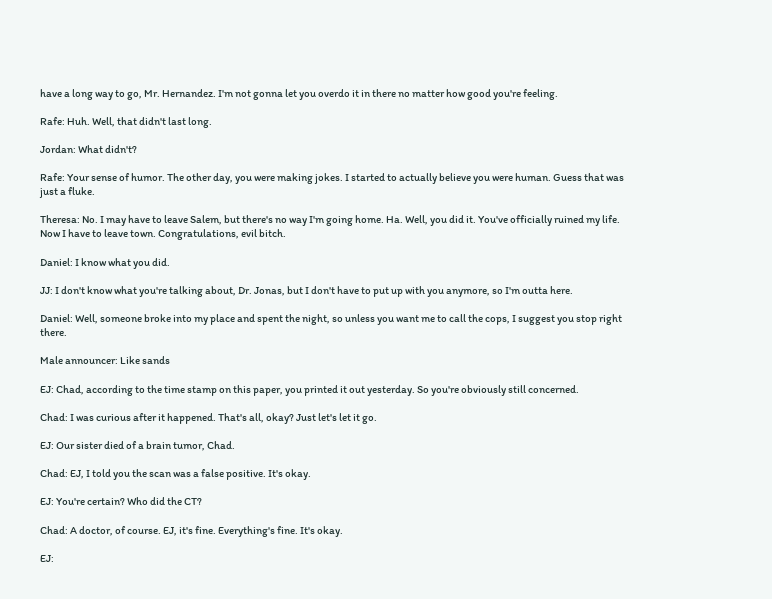have a long way to go, Mr. Hernandez. I'm not gonna let you overdo it in there no matter how good you're feeling.

Rafe: Huh. Well, that didn't last long.

Jordan: What didn't?

Rafe: Your sense of humor. The other day, you were making jokes. I started to actually believe you were human. Guess that was just a fluke.

Theresa: No. I may have to leave Salem, but there's no way I'm going home. Ha. Well, you did it. You've officially ruined my life. Now I have to leave town. Congratulations, evil bitch.

Daniel: I know what you did.

JJ: I don't know what you're talking about, Dr. Jonas, but I don't have to put up with you anymore, so I'm outta here.

Daniel: Well, someone broke into my place and spent the night, so unless you want me to call the cops, I suggest you stop right there.

Male announcer: Like sands

EJ: Chad, according to the time stamp on this paper, you printed it out yesterday. So you're obviously still concerned.

Chad: I was curious after it happened. That's all, okay? Just let's let it go.

EJ: Our sister died of a brain tumor, Chad.

Chad: EJ, I told you the scan was a false positive. It's okay.

EJ: You're certain? Who did the CT?

Chad: A doctor, of course. EJ, it's fine. Everything's fine. It's okay.

EJ: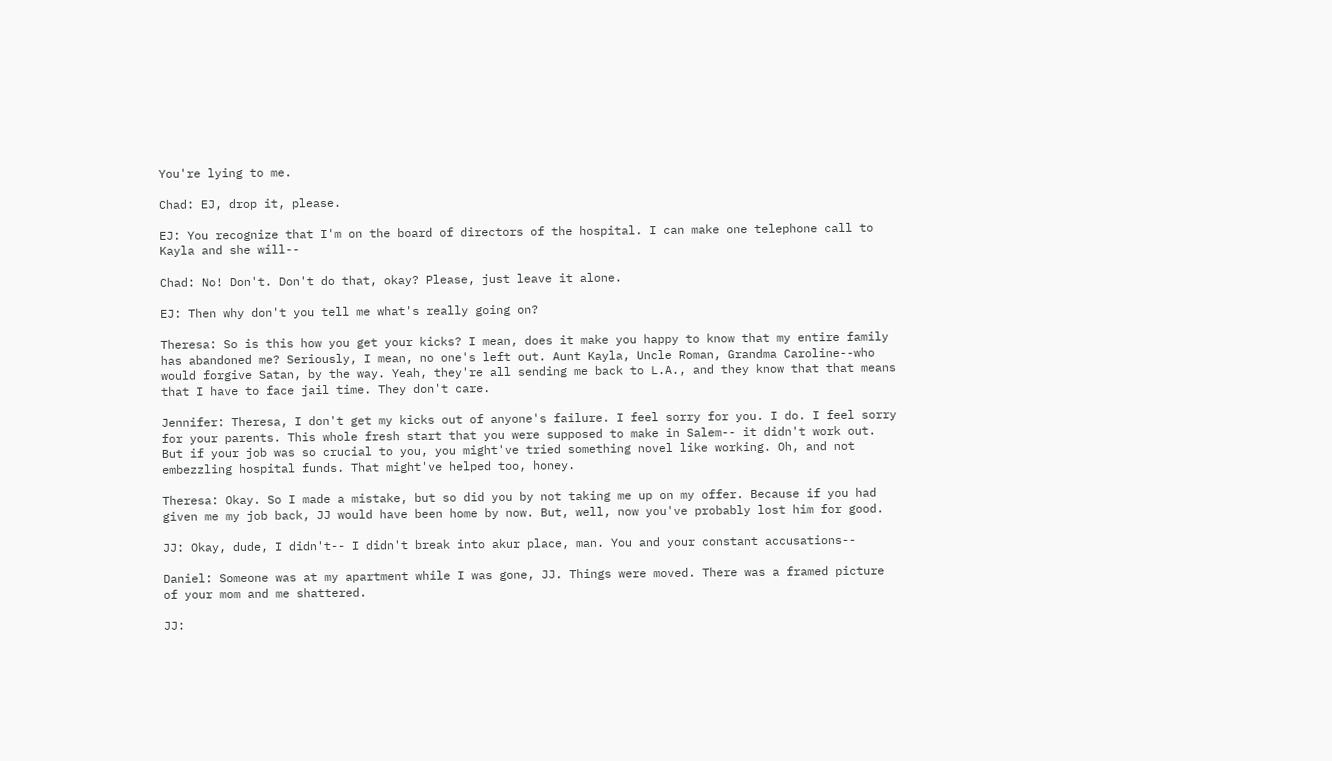You're lying to me.

Chad: EJ, drop it, please.

EJ: You recognize that I'm on the board of directors of the hospital. I can make one telephone call to Kayla and she will--

Chad: No! Don't. Don't do that, okay? Please, just leave it alone.

EJ: Then why don't you tell me what's really going on?

Theresa: So is this how you get your kicks? I mean, does it make you happy to know that my entire family has abandoned me? Seriously, I mean, no one's left out. Aunt Kayla, Uncle Roman, Grandma Caroline--who would forgive Satan, by the way. Yeah, they're all sending me back to L.A., and they know that that means that I have to face jail time. They don't care.

Jennifer: Theresa, I don't get my kicks out of anyone's failure. I feel sorry for you. I do. I feel sorry for your parents. This whole fresh start that you were supposed to make in Salem-- it didn't work out. But if your job was so crucial to you, you might've tried something novel like working. Oh, and not embezzling hospital funds. That might've helped too, honey.

Theresa: Okay. So I made a mistake, but so did you by not taking me up on my offer. Because if you had given me my job back, JJ would have been home by now. But, well, now you've probably lost him for good.

JJ: Okay, dude, I didn't-- I didn't break into akur place, man. You and your constant accusations--

Daniel: Someone was at my apartment while I was gone, JJ. Things were moved. There was a framed picture of your mom and me shattered.

JJ: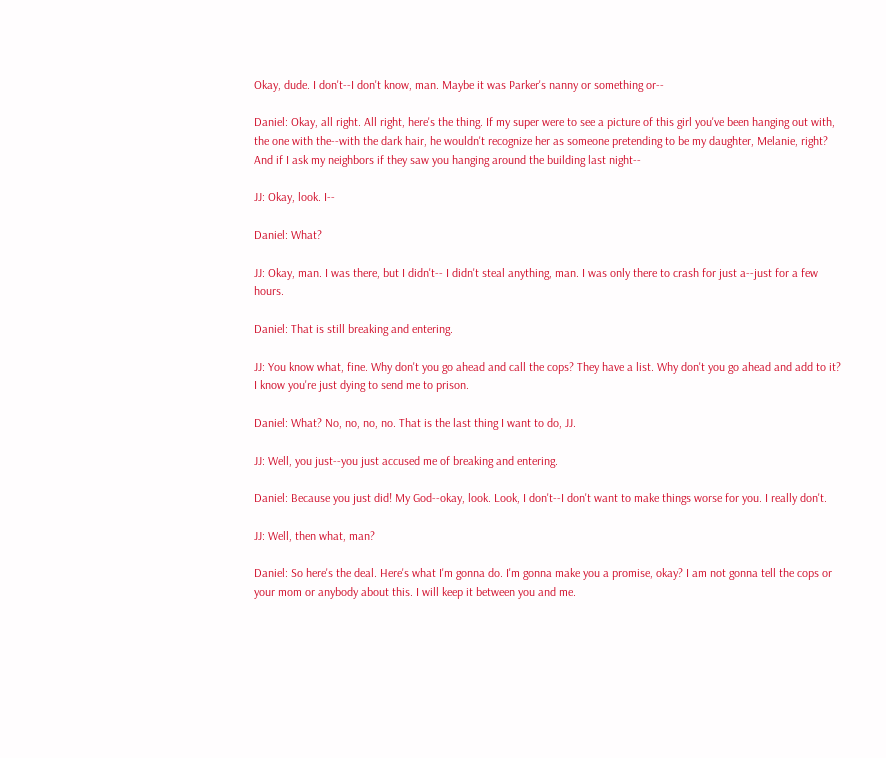Okay, dude. I don't--I don't know, man. Maybe it was Parker's nanny or something or--

Daniel: Okay, all right. All right, here's the thing. If my super were to see a picture of this girl you've been hanging out with, the one with the--with the dark hair, he wouldn't recognize her as someone pretending to be my daughter, Melanie, right? And if I ask my neighbors if they saw you hanging around the building last night--

JJ: Okay, look. I--

Daniel: What?

JJ: Okay, man. I was there, but I didn't-- I didn't steal anything, man. I was only there to crash for just a--just for a few hours.

Daniel: That is still breaking and entering.

JJ: You know what, fine. Why don't you go ahead and call the cops? They have a list. Why don't you go ahead and add to it? I know you're just dying to send me to prison.

Daniel: What? No, no, no, no. That is the last thing I want to do, JJ.

JJ: Well, you just--you just accused me of breaking and entering.

Daniel: Because you just did! My God--okay, look. Look, I don't--I don't want to make things worse for you. I really don't.

JJ: Well, then what, man?

Daniel: So here's the deal. Here's what I'm gonna do. I'm gonna make you a promise, okay? I am not gonna tell the cops or your mom or anybody about this. I will keep it between you and me.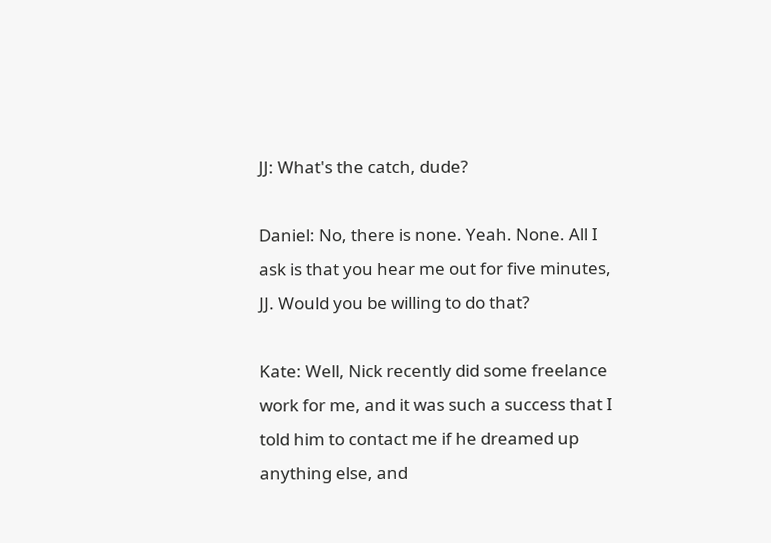JJ: What's the catch, dude?

Daniel: No, there is none. Yeah. None. All I ask is that you hear me out for five minutes, JJ. Would you be willing to do that?

Kate: Well, Nick recently did some freelance work for me, and it was such a success that I told him to contact me if he dreamed up anything else, and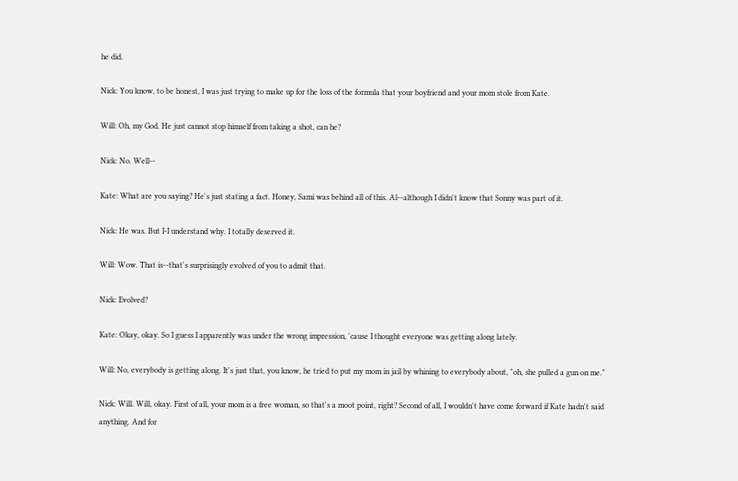he did.

Nick: You know, to be honest, I was just trying to make up for the loss of the formula that your boyfriend and your mom stole from Kate.

Will: Oh, my God. He just cannot stop himself from taking a shot, can he?

Nick: No. Well--

Kate: What are you saying? He's just stating a fact. Honey, Sami was behind all of this. Al--although I didn't know that Sonny was part of it.

Nick: He was. But I-I understand why. I totally deserved it.

Will: Wow. That is--that's surprisingly evolved of you to admit that.

Nick: Evolved?

Kate: Okay, okay. So I guess I apparently was under the wrong impression, 'cause I thought everyone was getting along lately.

Will: No, everybody is getting along. It's just that, you know, he tried to put my mom in jail by whining to everybody about, "oh, she pulled a gun on me."

Nick: Will. Will, okay. First of all, your mom is a free woman, so that's a moot point, right? Second of all, I wouldn't have come forward if Kate hadn't said anything. And for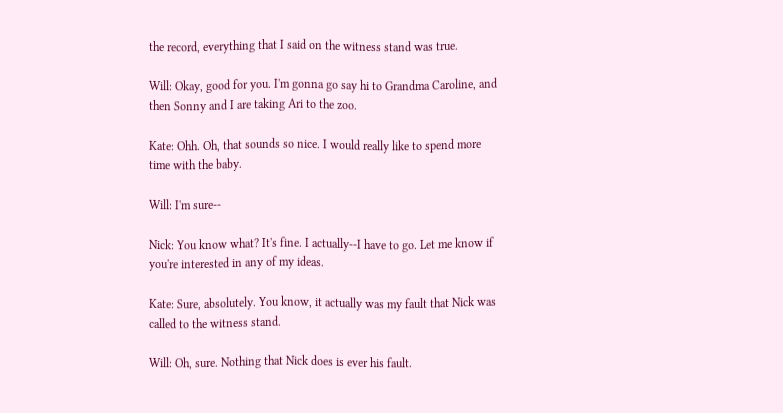the record, everything that I said on the witness stand was true.

Will: Okay, good for you. I'm gonna go say hi to Grandma Caroline, and then Sonny and I are taking Ari to the zoo.

Kate: Ohh. Oh, that sounds so nice. I would really like to spend more time with the baby.

Will: I'm sure--

Nick: You know what? It's fine. I actually--I have to go. Let me know if you're interested in any of my ideas.

Kate: Sure, absolutely. You know, it actually was my fault that Nick was called to the witness stand.

Will: Oh, sure. Nothing that Nick does is ever his fault.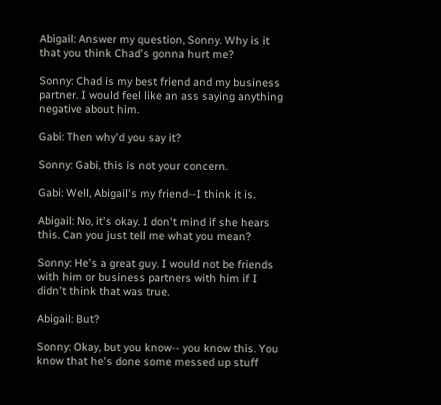Abigail: Answer my question, Sonny. Why is it that you think Chad's gonna hurt me?

Sonny: Chad is my best friend and my business partner. I would feel like an ass saying anything negative about him.

Gabi: Then why'd you say it?

Sonny: Gabi, this is not your concern.

Gabi: Well, Abigail's my friend--I think it is.

Abigail: No, it's okay. I don't mind if she hears this. Can you just tell me what you mean?

Sonny: He's a great guy. I would not be friends with him or business partners with him if I didn't think that was true.

Abigail: But?

Sonny: Okay, but you know-- you know this. You know that he's done some messed up stuff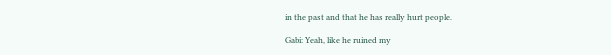in the past and that he has really hurt people.

Gabi: Yeah, like he ruined my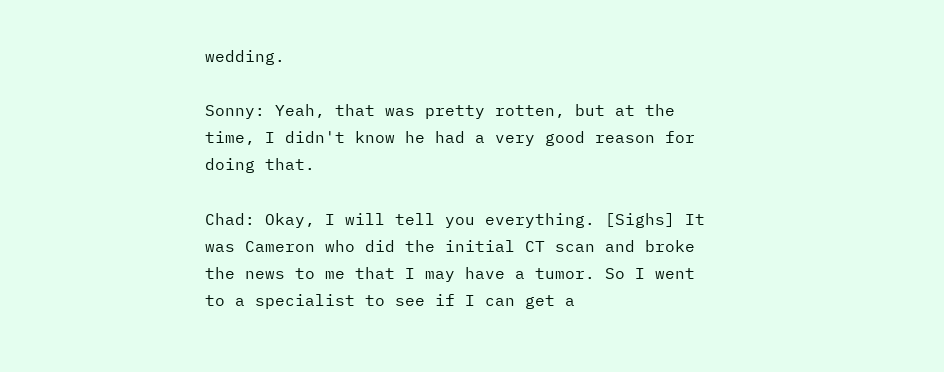wedding.

Sonny: Yeah, that was pretty rotten, but at the time, I didn't know he had a very good reason for doing that.

Chad: Okay, I will tell you everything. [Sighs] It was Cameron who did the initial CT scan and broke the news to me that I may have a tumor. So I went to a specialist to see if I can get a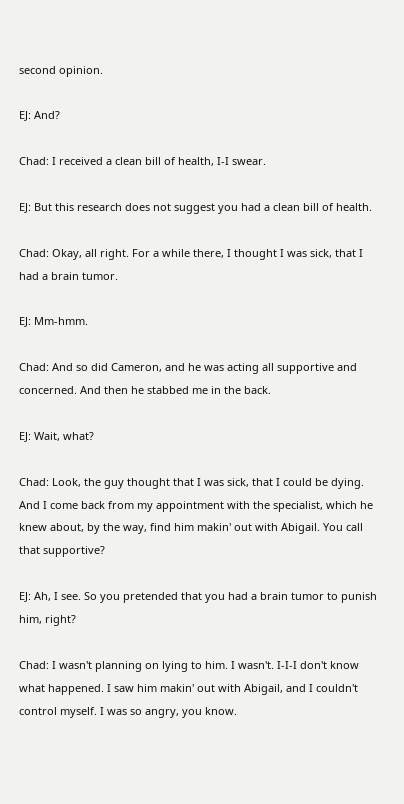second opinion.

EJ: And?

Chad: I received a clean bill of health, I-I swear.

EJ: But this research does not suggest you had a clean bill of health.

Chad: Okay, all right. For a while there, I thought I was sick, that I had a brain tumor.

EJ: Mm-hmm.

Chad: And so did Cameron, and he was acting all supportive and concerned. And then he stabbed me in the back.

EJ: Wait, what?

Chad: Look, the guy thought that I was sick, that I could be dying. And I come back from my appointment with the specialist, which he knew about, by the way, find him makin' out with Abigail. You call that supportive?

EJ: Ah, I see. So you pretended that you had a brain tumor to punish him, right?

Chad: I wasn't planning on lying to him. I wasn't. I-I-I don't know what happened. I saw him makin' out with Abigail, and I couldn't control myself. I was so angry, you know.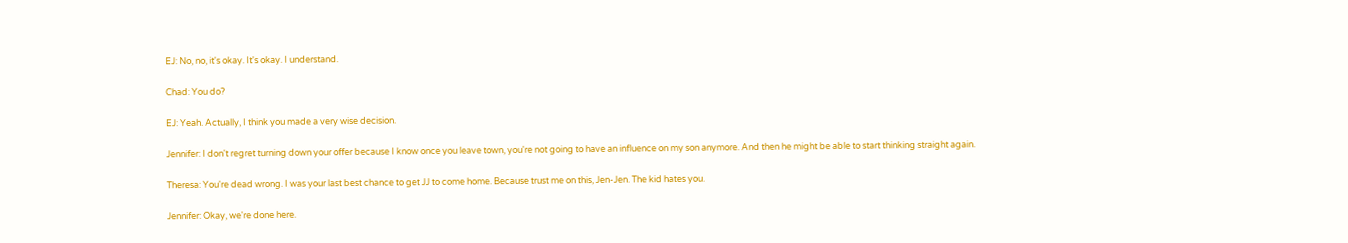EJ: No, no, it's okay. It's okay. I understand.

Chad: You do?

EJ: Yeah. Actually, I think you made a very wise decision.

Jennifer: I don't regret turning down your offer because I know once you leave town, you're not going to have an influence on my son anymore. And then he might be able to start thinking straight again.

Theresa: You're dead wrong. I was your last best chance to get JJ to come home. Because trust me on this, Jen-Jen. The kid hates you.

Jennifer: Okay, we're done here.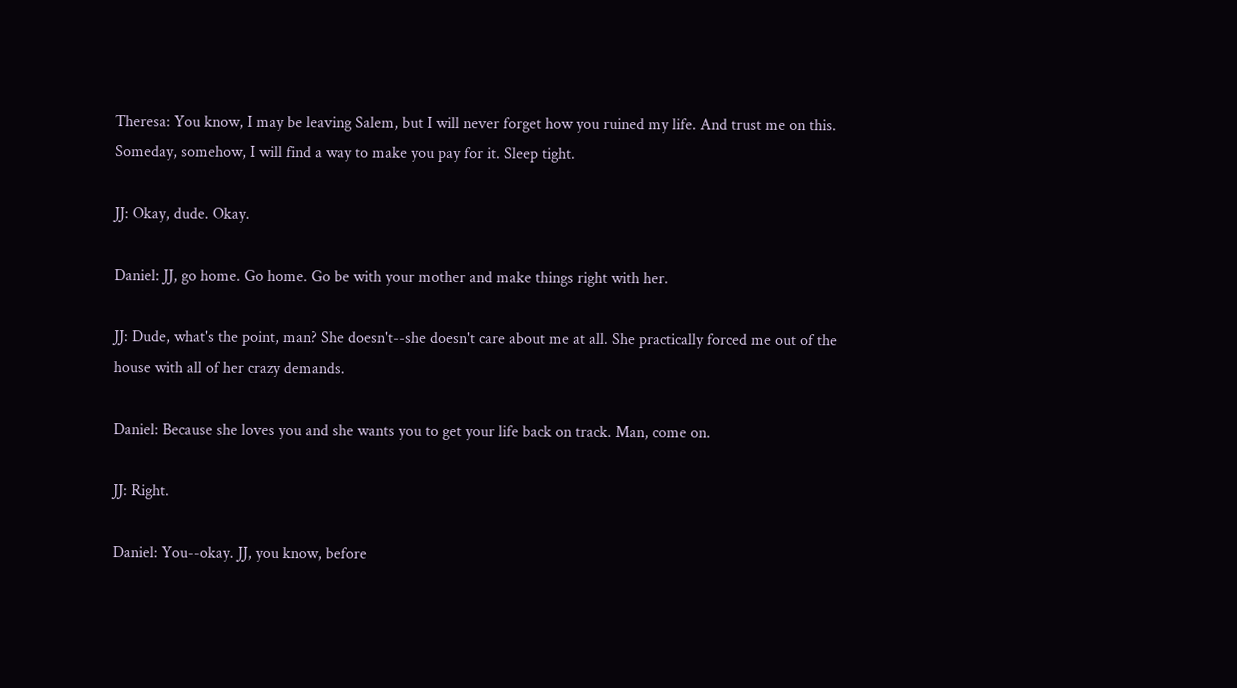Theresa: You know, I may be leaving Salem, but I will never forget how you ruined my life. And trust me on this. Someday, somehow, I will find a way to make you pay for it. Sleep tight.

JJ: Okay, dude. Okay.

Daniel: JJ, go home. Go home. Go be with your mother and make things right with her.

JJ: Dude, what's the point, man? She doesn't--she doesn't care about me at all. She practically forced me out of the house with all of her crazy demands.

Daniel: Because she loves you and she wants you to get your life back on track. Man, come on.

JJ: Right.

Daniel: You--okay. JJ, you know, before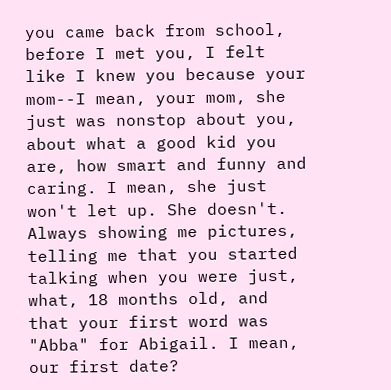you came back from school, before I met you, I felt like I knew you because your mom--I mean, your mom, she just was nonstop about you, about what a good kid you are, how smart and funny and caring. I mean, she just won't let up. She doesn't. Always showing me pictures, telling me that you started talking when you were just, what, 18 months old, and that your first word was "Abba" for Abigail. I mean, our first date?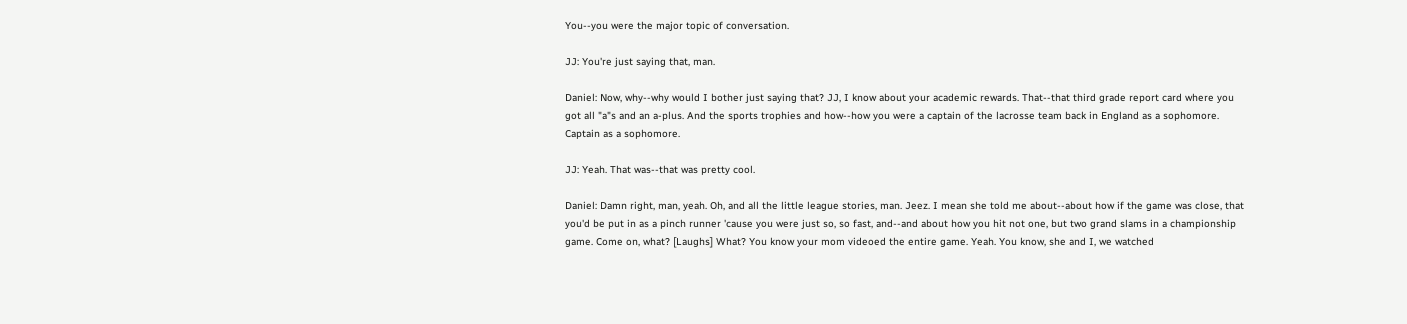You--you were the major topic of conversation.

JJ: You're just saying that, man.

Daniel: Now, why--why would I bother just saying that? JJ, I know about your academic rewards. That--that third grade report card where you got all "a"s and an a-plus. And the sports trophies and how--how you were a captain of the lacrosse team back in England as a sophomore. Captain as a sophomore.

JJ: Yeah. That was--that was pretty cool.

Daniel: Damn right, man, yeah. Oh, and all the little league stories, man. Jeez. I mean she told me about--about how if the game was close, that you'd be put in as a pinch runner 'cause you were just so, so fast, and--and about how you hit not one, but two grand slams in a championship game. Come on, what? [Laughs] What? You know your mom videoed the entire game. Yeah. You know, she and I, we watched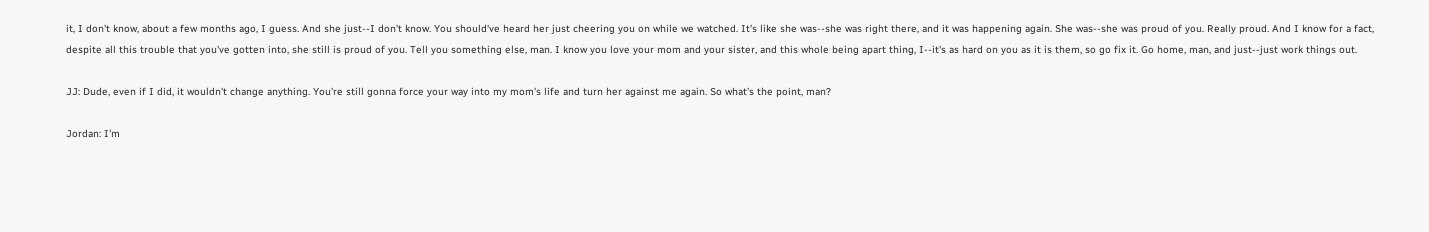it, I don't know, about a few months ago, I guess. And she just--I don't know. You should've heard her just cheering you on while we watched. It's like she was--she was right there, and it was happening again. She was--she was proud of you. Really proud. And I know for a fact, despite all this trouble that you've gotten into, she still is proud of you. Tell you something else, man. I know you love your mom and your sister, and this whole being apart thing, I--it's as hard on you as it is them, so go fix it. Go home, man, and just--just work things out.

JJ: Dude, even if I did, it wouldn't change anything. You're still gonna force your way into my mom's life and turn her against me again. So what's the point, man?

Jordan: I'm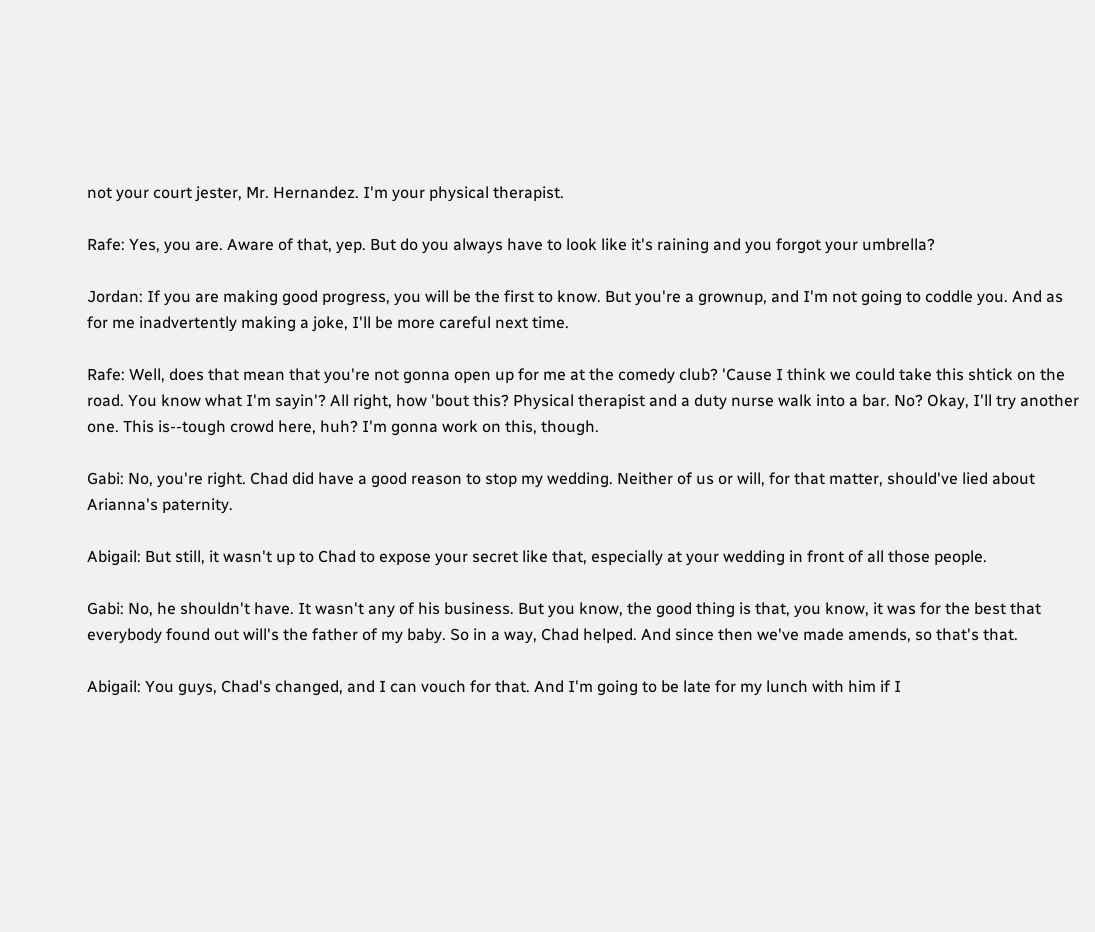not your court jester, Mr. Hernandez. I'm your physical therapist.

Rafe: Yes, you are. Aware of that, yep. But do you always have to look like it's raining and you forgot your umbrella?

Jordan: If you are making good progress, you will be the first to know. But you're a grownup, and I'm not going to coddle you. And as for me inadvertently making a joke, I'll be more careful next time.

Rafe: Well, does that mean that you're not gonna open up for me at the comedy club? 'Cause I think we could take this shtick on the road. You know what I'm sayin'? All right, how 'bout this? Physical therapist and a duty nurse walk into a bar. No? Okay, I'll try another one. This is--tough crowd here, huh? I'm gonna work on this, though.

Gabi: No, you're right. Chad did have a good reason to stop my wedding. Neither of us or will, for that matter, should've lied about Arianna's paternity.

Abigail: But still, it wasn't up to Chad to expose your secret like that, especially at your wedding in front of all those people.

Gabi: No, he shouldn't have. It wasn't any of his business. But you know, the good thing is that, you know, it was for the best that everybody found out will's the father of my baby. So in a way, Chad helped. And since then we've made amends, so that's that.

Abigail: You guys, Chad's changed, and I can vouch for that. And I'm going to be late for my lunch with him if I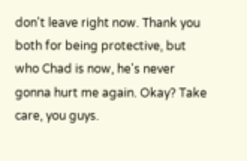don't leave right now. Thank you both for being protective, but who Chad is now, he's never gonna hurt me again. Okay? Take care, you guys.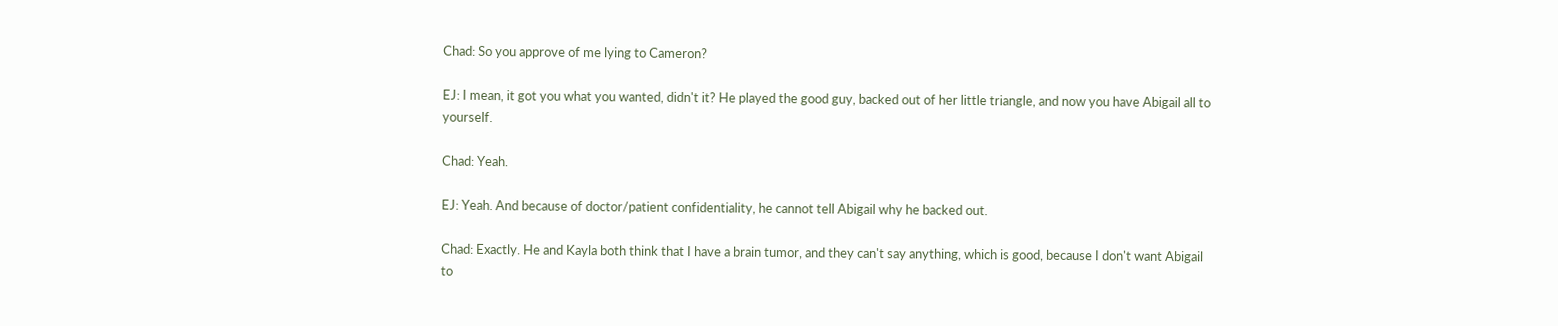Chad: So you approve of me lying to Cameron?

EJ: I mean, it got you what you wanted, didn't it? He played the good guy, backed out of her little triangle, and now you have Abigail all to yourself.

Chad: Yeah.

EJ: Yeah. And because of doctor/patient confidentiality, he cannot tell Abigail why he backed out.

Chad: Exactly. He and Kayla both think that I have a brain tumor, and they can't say anything, which is good, because I don't want Abigail to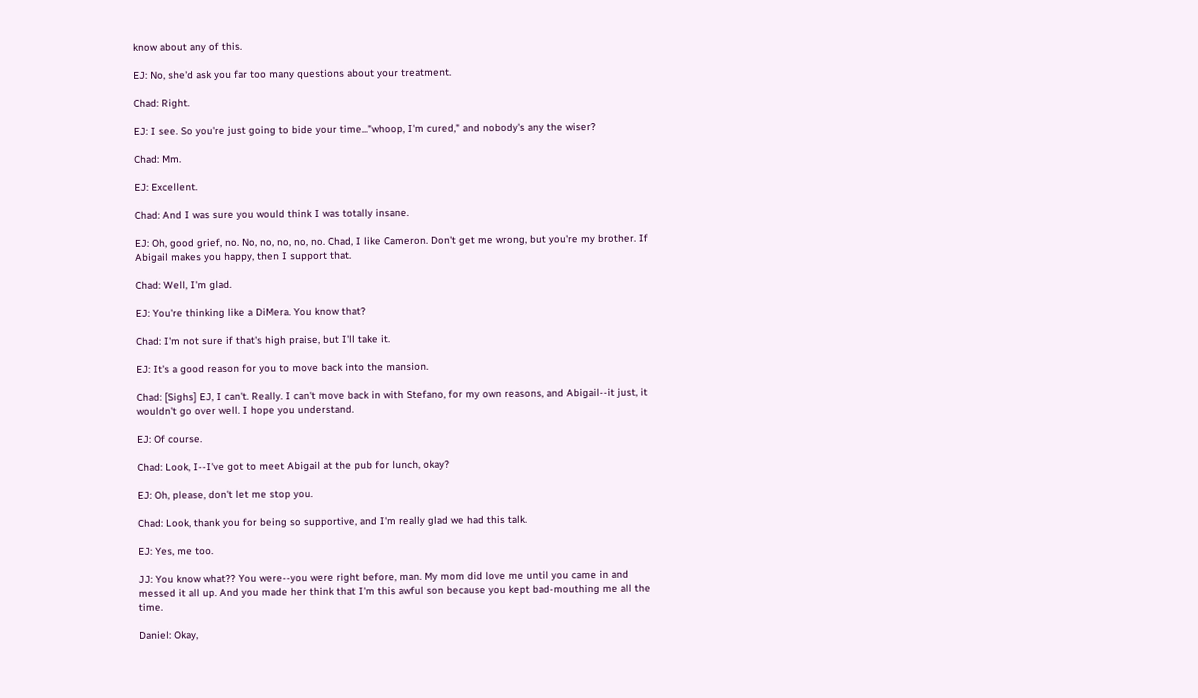know about any of this.

EJ: No, she'd ask you far too many questions about your treatment.

Chad: Right.

EJ: I see. So you're just going to bide your time..."whoop, I'm cured," and nobody's any the wiser?

Chad: Mm.

EJ: Excellent.

Chad: And I was sure you would think I was totally insane.

EJ: Oh, good grief, no. No, no, no, no, no. Chad, I like Cameron. Don't get me wrong, but you're my brother. If Abigail makes you happy, then I support that.

Chad: Well, I'm glad.

EJ: You're thinking like a DiMera. You know that?

Chad: I'm not sure if that's high praise, but I'll take it.

EJ: It's a good reason for you to move back into the mansion.

Chad: [Sighs] EJ, I can't. Really. I can't move back in with Stefano, for my own reasons, and Abigail--it just, it wouldn't go over well. I hope you understand.

EJ: Of course.

Chad: Look, I--I've got to meet Abigail at the pub for lunch, okay?

EJ: Oh, please, don't let me stop you.

Chad: Look, thank you for being so supportive, and I'm really glad we had this talk.

EJ: Yes, me too.

JJ: You know what?? You were--you were right before, man. My mom did love me until you came in and messed it all up. And you made her think that I'm this awful son because you kept bad-mouthing me all the time.

Daniel: Okay,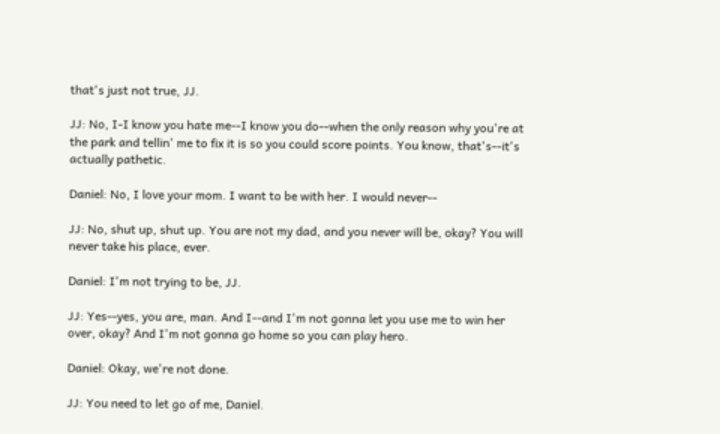that's just not true, JJ.

JJ: No, I-I know you hate me--I know you do--when the only reason why you're at the park and tellin' me to fix it is so you could score points. You know, that's--it's actually pathetic.

Daniel: No, I love your mom. I want to be with her. I would never--

JJ: No, shut up, shut up. You are not my dad, and you never will be, okay? You will never take his place, ever.

Daniel: I'm not trying to be, JJ.

JJ: Yes--yes, you are, man. And I--and I'm not gonna let you use me to win her over, okay? And I'm not gonna go home so you can play hero.

Daniel: Okay, we're not done.

JJ: You need to let go of me, Daniel.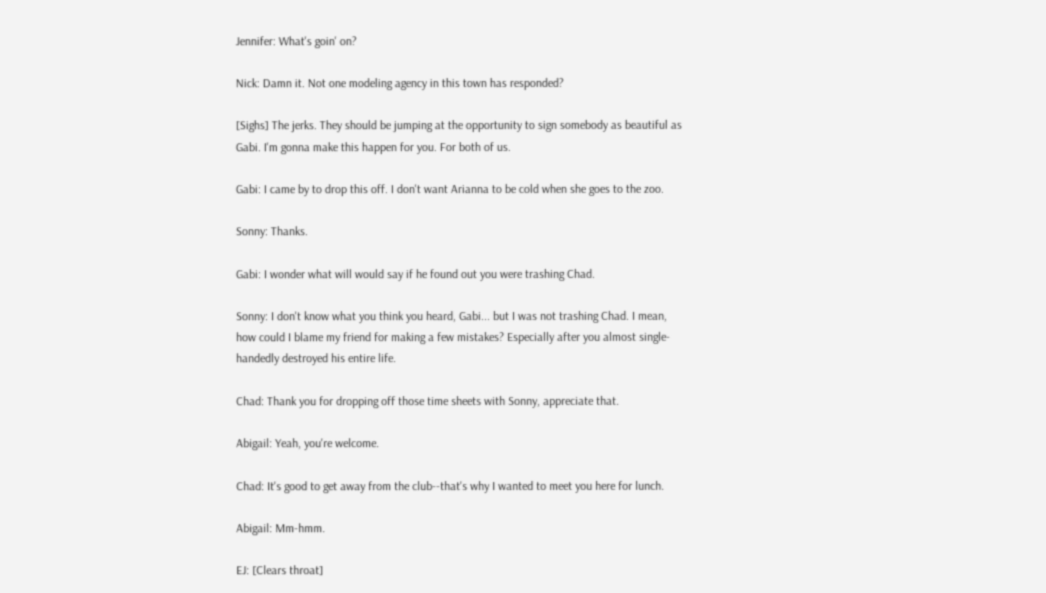Jennifer: What's goin' on?

Nick: Damn it. Not one modeling agency in this town has responded?

[Sighs] The jerks. They should be jumping at the opportunity to sign somebody as beautiful as Gabi. I'm gonna make this happen for you. For both of us.

Gabi: I came by to drop this off. I don't want Arianna to be cold when she goes to the zoo.

Sonny: Thanks.

Gabi: I wonder what will would say if he found out you were trashing Chad.

Sonny: I don't know what you think you heard, Gabi... but I was not trashing Chad. I mean, how could I blame my friend for making a few mistakes? Especially after you almost single-handedly destroyed his entire life.

Chad: Thank you for dropping off those time sheets with Sonny, appreciate that.

Abigail: Yeah, you're welcome.

Chad: It's good to get away from the club--that's why I wanted to meet you here for lunch.

Abigail: Mm-hmm.

EJ: [Clears throat]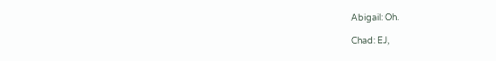Abigail: Oh.

Chad: EJ,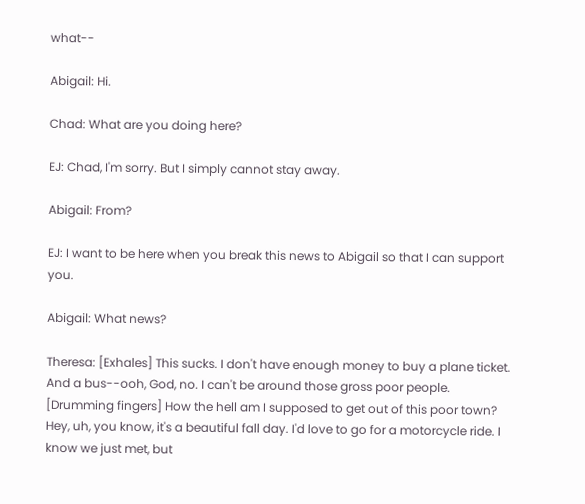what--

Abigail: Hi.

Chad: What are you doing here?

EJ: Chad, I'm sorry. But I simply cannot stay away.

Abigail: From?

EJ: I want to be here when you break this news to Abigail so that I can support you.

Abigail: What news?

Theresa: [Exhales] This sucks. I don't have enough money to buy a plane ticket. And a bus--ooh, God, no. I can't be around those gross poor people. [Drumming fingers] How the hell am I supposed to get out of this poor town? Hey, uh, you know, it's a beautiful fall day. I'd love to go for a motorcycle ride. I know we just met, but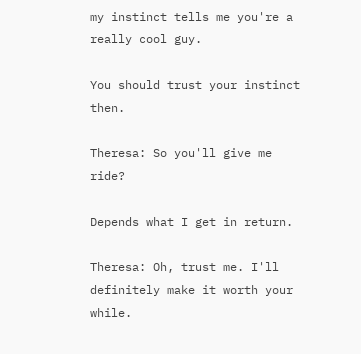my instinct tells me you're a really cool guy.

You should trust your instinct then.

Theresa: So you'll give me ride?

Depends what I get in return.

Theresa: Oh, trust me. I'll definitely make it worth your while.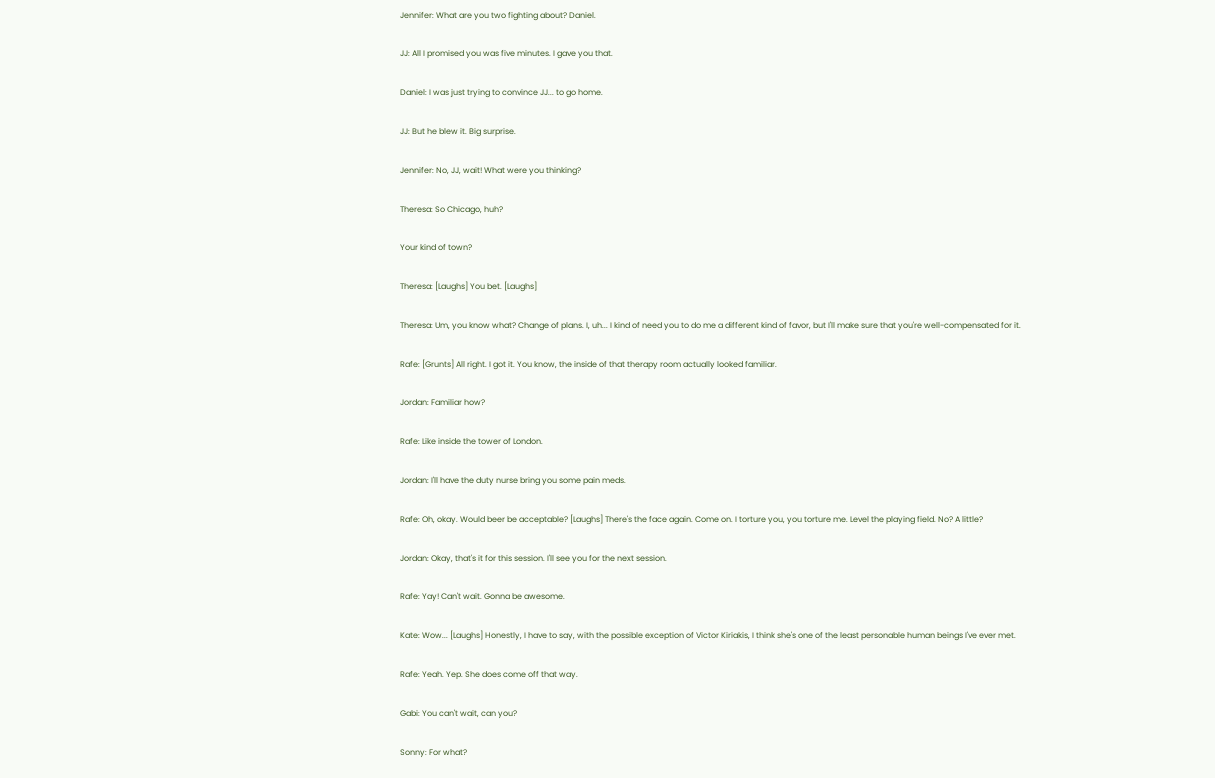Jennifer: What are you two fighting about? Daniel.

JJ: All I promised you was five minutes. I gave you that.

Daniel: I was just trying to convince JJ... to go home.

JJ: But he blew it. Big surprise.

Jennifer: No, JJ, wait! What were you thinking?

Theresa: So Chicago, huh?

Your kind of town?

Theresa: [Laughs] You bet. [Laughs]

Theresa: Um, you know what? Change of plans. I, uh... I kind of need you to do me a different kind of favor, but I'll make sure that you're well-compensated for it.

Rafe: [Grunts] All right. I got it. You know, the inside of that therapy room actually looked familiar.

Jordan: Familiar how?

Rafe: Like inside the tower of London.

Jordan: I'll have the duty nurse bring you some pain meds.

Rafe: Oh, okay. Would beer be acceptable? [Laughs] There's the face again. Come on. I torture you, you torture me. Level the playing field. No? A little?

Jordan: Okay, that's it for this session. I'll see you for the next session.

Rafe: Yay! Can't wait. Gonna be awesome.

Kate: Wow... [Laughs] Honestly, I have to say, with the possible exception of Victor Kiriakis, I think she's one of the least personable human beings I've ever met.

Rafe: Yeah. Yep. She does come off that way.

Gabi: You can't wait, can you?

Sonny: For what?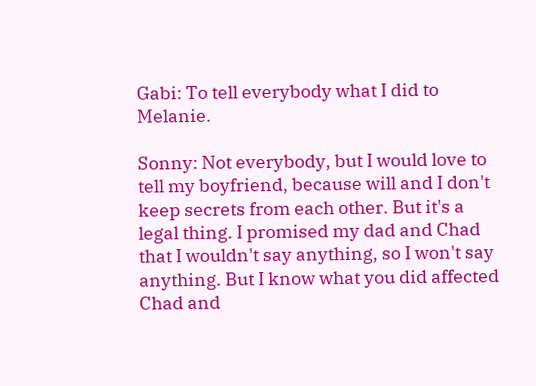Gabi: To tell everybody what I did to Melanie.

Sonny: Not everybody, but I would love to tell my boyfriend, because will and I don't keep secrets from each other. But it's a legal thing. I promised my dad and Chad that I wouldn't say anything, so I won't say anything. But I know what you did affected Chad and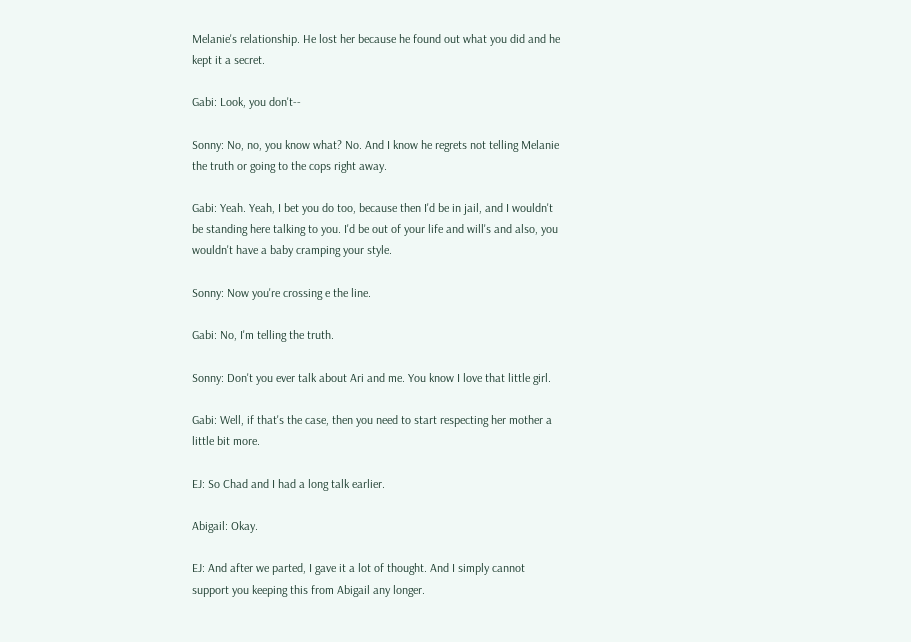Melanie's relationship. He lost her because he found out what you did and he kept it a secret.

Gabi: Look, you don't--

Sonny: No, no, you know what? No. And I know he regrets not telling Melanie the truth or going to the cops right away.

Gabi: Yeah. Yeah, I bet you do too, because then I'd be in jail, and I wouldn't be standing here talking to you. I'd be out of your life and will's and also, you wouldn't have a baby cramping your style.

Sonny: Now you're crossing e the line.

Gabi: No, I'm telling the truth.

Sonny: Don't you ever talk about Ari and me. You know I love that little girl.

Gabi: Well, if that's the case, then you need to start respecting her mother a little bit more.

EJ: So Chad and I had a long talk earlier.

Abigail: Okay.

EJ: And after we parted, I gave it a lot of thought. And I simply cannot support you keeping this from Abigail any longer.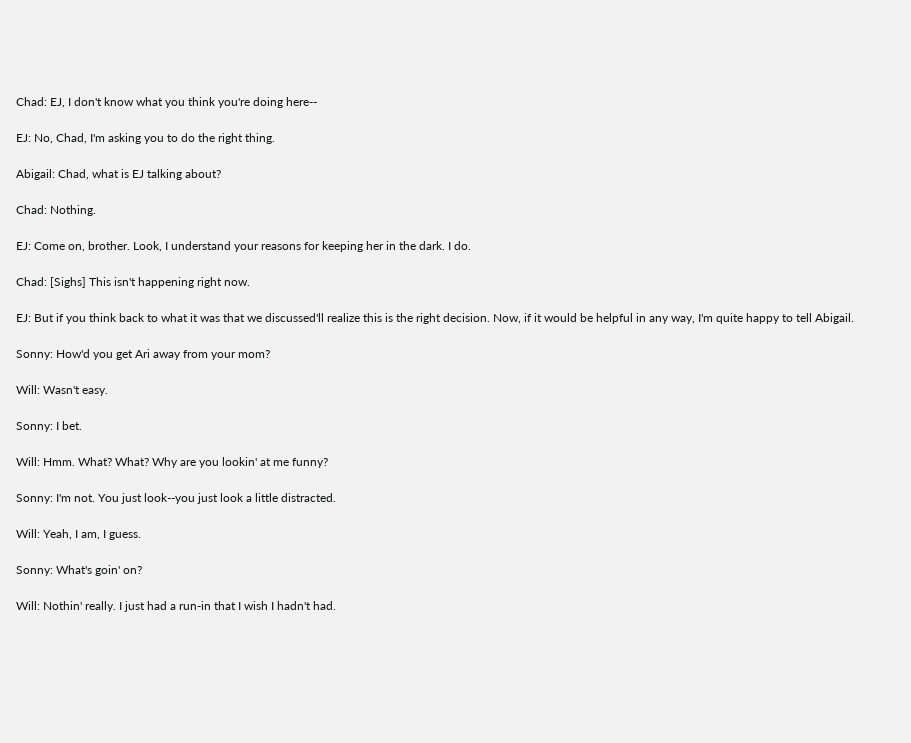Chad: EJ, I don't know what you think you're doing here--

EJ: No, Chad, I'm asking you to do the right thing.

Abigail: Chad, what is EJ talking about?

Chad: Nothing.

EJ: Come on, brother. Look, I understand your reasons for keeping her in the dark. I do.

Chad: [Sighs] This isn't happening right now.

EJ: But if you think back to what it was that we discussed'll realize this is the right decision. Now, if it would be helpful in any way, I'm quite happy to tell Abigail.

Sonny: How'd you get Ari away from your mom?

Will: Wasn't easy.

Sonny: I bet.

Will: Hmm. What? What? Why are you lookin' at me funny?

Sonny: I'm not. You just look--you just look a little distracted.

Will: Yeah, I am, I guess.

Sonny: What's goin' on?

Will: Nothin' really. I just had a run-in that I wish I hadn't had.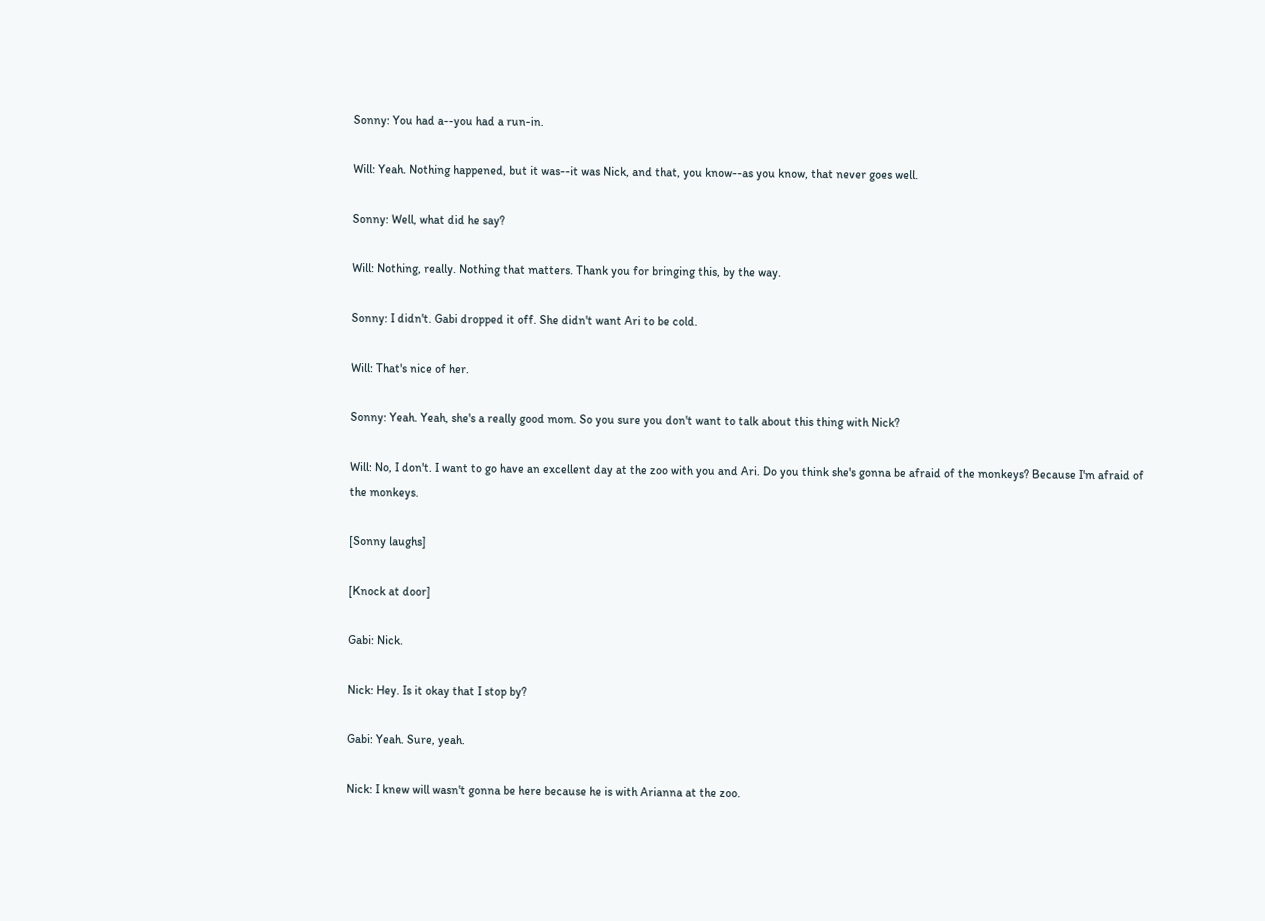Sonny: You had a--you had a run-in.

Will: Yeah. Nothing happened, but it was--it was Nick, and that, you know--as you know, that never goes well.

Sonny: Well, what did he say?

Will: Nothing, really. Nothing that matters. Thank you for bringing this, by the way.

Sonny: I didn't. Gabi dropped it off. She didn't want Ari to be cold.

Will: That's nice of her.

Sonny: Yeah. Yeah, she's a really good mom. So you sure you don't want to talk about this thing with Nick?

Will: No, I don't. I want to go have an excellent day at the zoo with you and Ari. Do you think she's gonna be afraid of the monkeys? Because I'm afraid of the monkeys.

[Sonny laughs]

[Knock at door]

Gabi: Nick.

Nick: Hey. Is it okay that I stop by?

Gabi: Yeah. Sure, yeah.

Nick: I knew will wasn't gonna be here because he is with Arianna at the zoo.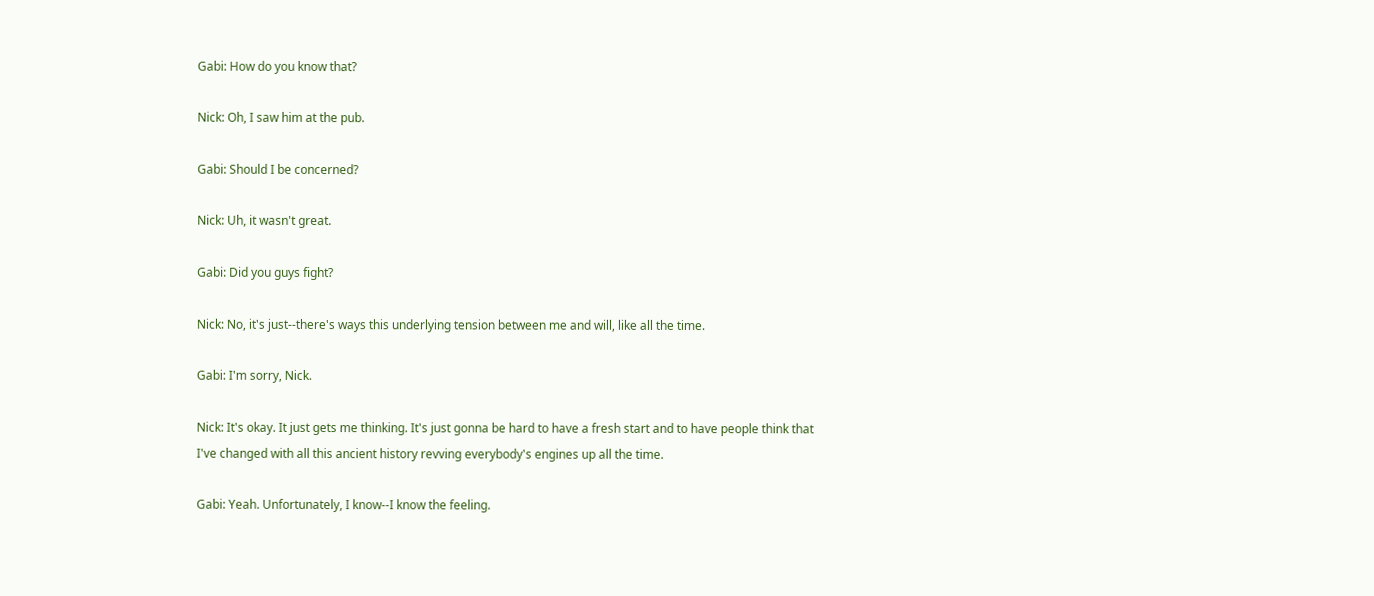Gabi: How do you know that?

Nick: Oh, I saw him at the pub.

Gabi: Should I be concerned?

Nick: Uh, it wasn't great.

Gabi: Did you guys fight?

Nick: No, it's just--there's ways this underlying tension between me and will, like all the time.

Gabi: I'm sorry, Nick.

Nick: It's okay. It just gets me thinking. It's just gonna be hard to have a fresh start and to have people think that I've changed with all this ancient history revving everybody's engines up all the time.

Gabi: Yeah. Unfortunately, I know--I know the feeling.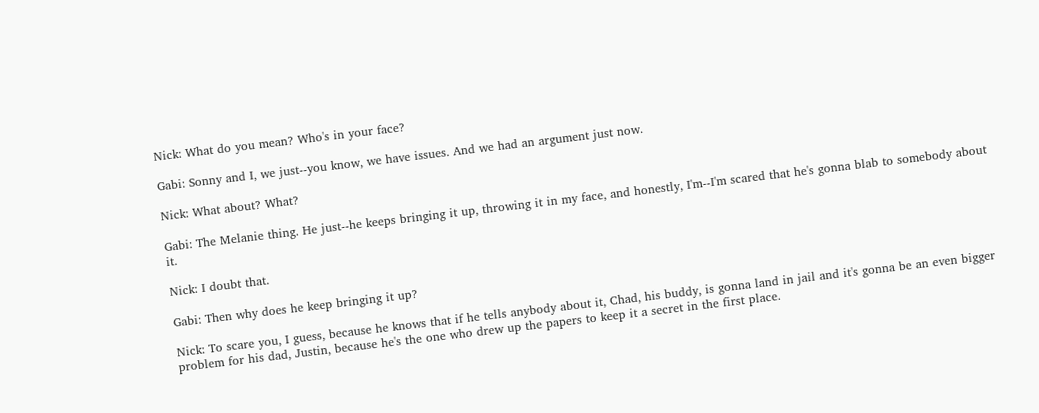Nick: What do you mean? Who's in your face?

Gabi: Sonny and I, we just--you know, we have issues. And we had an argument just now.

Nick: What about? What?

Gabi: The Melanie thing. He just--he keeps bringing it up, throwing it in my face, and honestly, I'm--I'm scared that he's gonna blab to somebody about it.

Nick: I doubt that.

Gabi: Then why does he keep bringing it up?

Nick: To scare you, I guess, because he knows that if he tells anybody about it, Chad, his buddy, is gonna land in jail and it's gonna be an even bigger problem for his dad, Justin, because he's the one who drew up the papers to keep it a secret in the first place.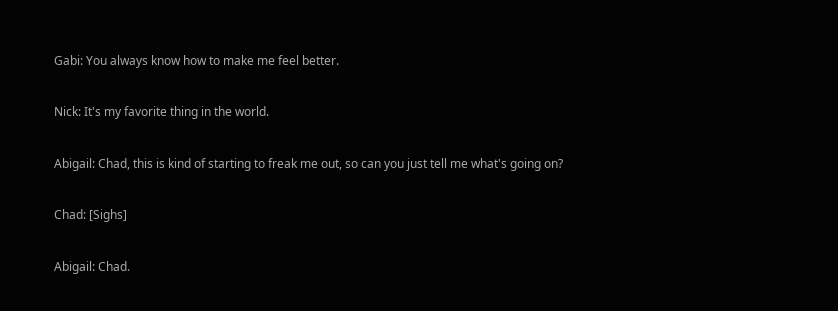Gabi: You always know how to make me feel better.

Nick: It's my favorite thing in the world.

Abigail: Chad, this is kind of starting to freak me out, so can you just tell me what's going on?

Chad: [Sighs]

Abigail: Chad.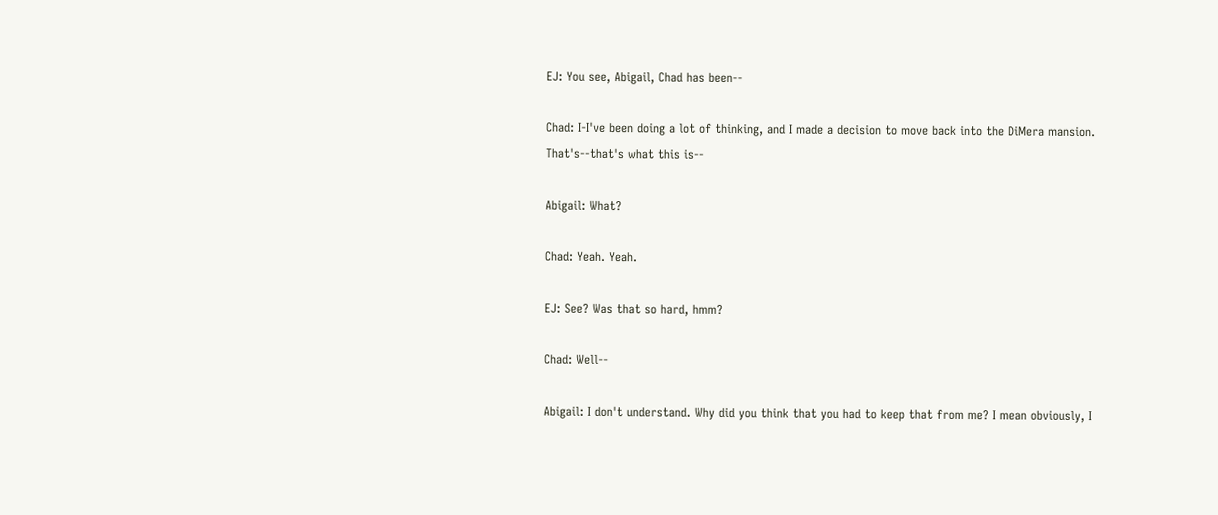EJ: You see, Abigail, Chad has been--

Chad: I-I've been doing a lot of thinking, and I made a decision to move back into the DiMera mansion. That's--that's what this is--

Abigail: What?

Chad: Yeah. Yeah.

EJ: See? Was that so hard, hmm?

Chad: Well--

Abigail: I don't understand. Why did you think that you had to keep that from me? I mean obviously, I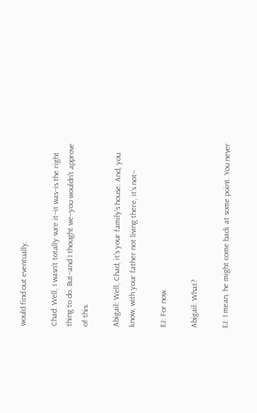would find out eventually.

Chad: Well, I wasn't totally sure it--it was--is the right thing to do. But--and I thought we--you wouldn't approve of this.

Abigail: Well, Chad, it's your family's house. And, you know, with your father not living there, it's not--

EJ: For now.

Abigail: What?

EJ: I mean, he might come back at some point. You never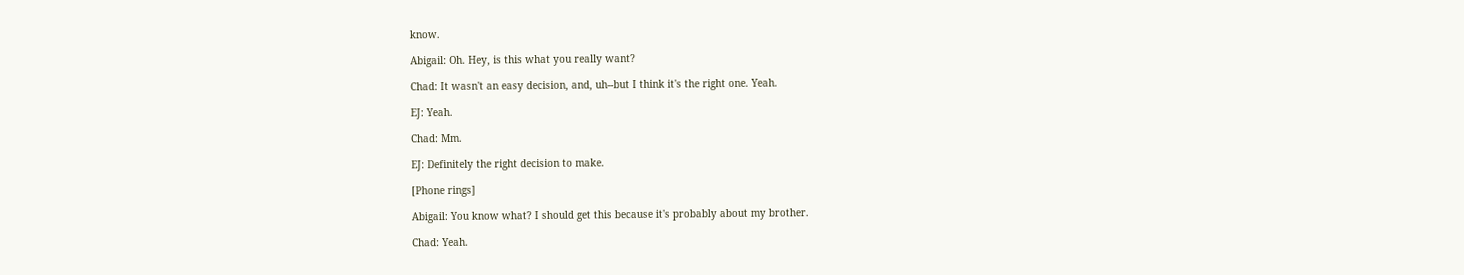know.

Abigail: Oh. Hey, is this what you really want?

Chad: It wasn't an easy decision, and, uh--but I think it's the right one. Yeah.

EJ: Yeah.

Chad: Mm.

EJ: Definitely the right decision to make.

[Phone rings]

Abigail: You know what? I should get this because it's probably about my brother.

Chad: Yeah.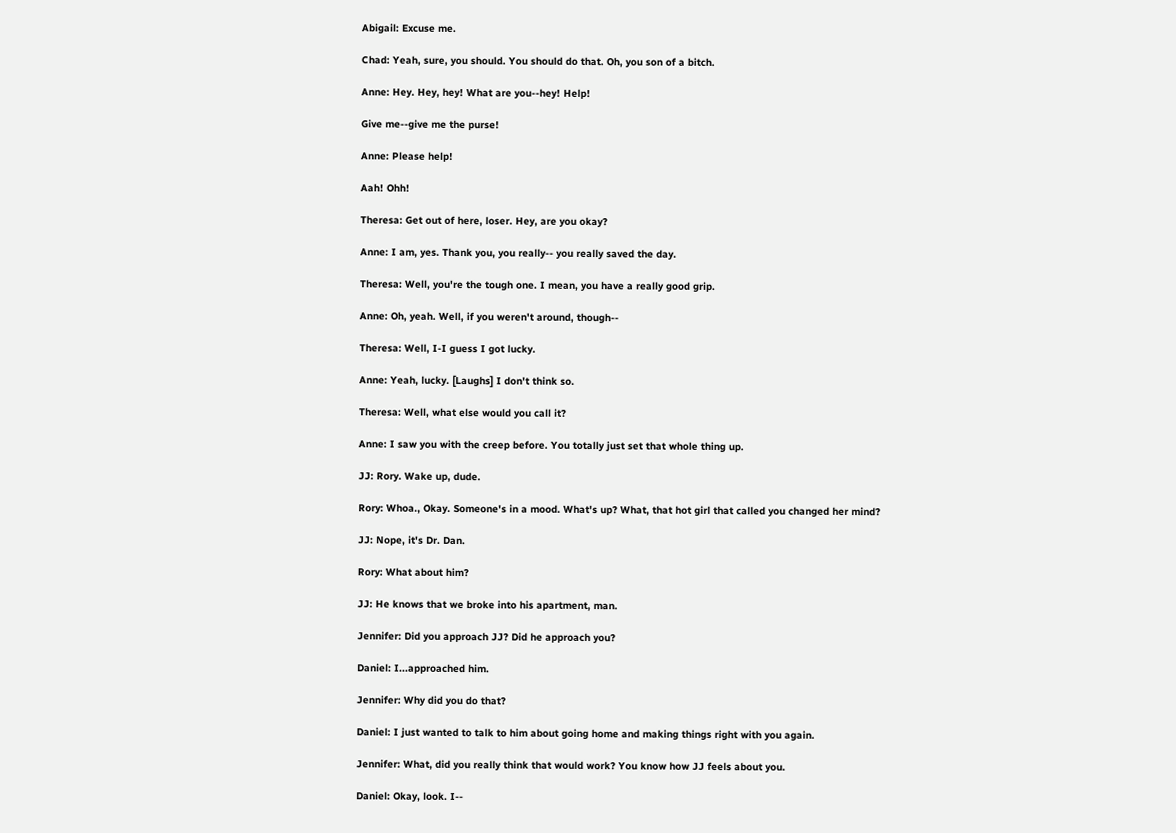Abigail: Excuse me.

Chad: Yeah, sure, you should. You should do that. Oh, you son of a bitch.

Anne: Hey. Hey, hey! What are you--hey! Help!

Give me--give me the purse!

Anne: Please help!

Aah! Ohh!

Theresa: Get out of here, loser. Hey, are you okay?

Anne: I am, yes. Thank you, you really-- you really saved the day.

Theresa: Well, you're the tough one. I mean, you have a really good grip.

Anne: Oh, yeah. Well, if you weren't around, though--

Theresa: Well, I-I guess I got lucky.

Anne: Yeah, lucky. [Laughs] I don't think so.

Theresa: Well, what else would you call it?

Anne: I saw you with the creep before. You totally just set that whole thing up.

JJ: Rory. Wake up, dude.

Rory: Whoa., Okay. Someone's in a mood. What's up? What, that hot girl that called you changed her mind?

JJ: Nope, it's Dr. Dan.

Rory: What about him?

JJ: He knows that we broke into his apartment, man.

Jennifer: Did you approach JJ? Did he approach you?

Daniel: I...approached him.

Jennifer: Why did you do that?

Daniel: I just wanted to talk to him about going home and making things right with you again.

Jennifer: What, did you really think that would work? You know how JJ feels about you.

Daniel: Okay, look. I--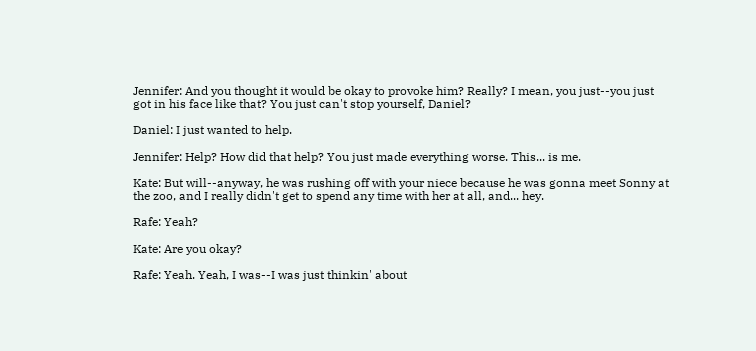Jennifer: And you thought it would be okay to provoke him? Really? I mean, you just--you just got in his face like that? You just can't stop yourself, Daniel?

Daniel: I just wanted to help.

Jennifer: Help? How did that help? You just made everything worse. This... is me.

Kate: But will--anyway, he was rushing off with your niece because he was gonna meet Sonny at the zoo, and I really didn't get to spend any time with her at all, and... hey.

Rafe: Yeah?

Kate: Are you okay?

Rafe: Yeah. Yeah, I was--I was just thinkin' about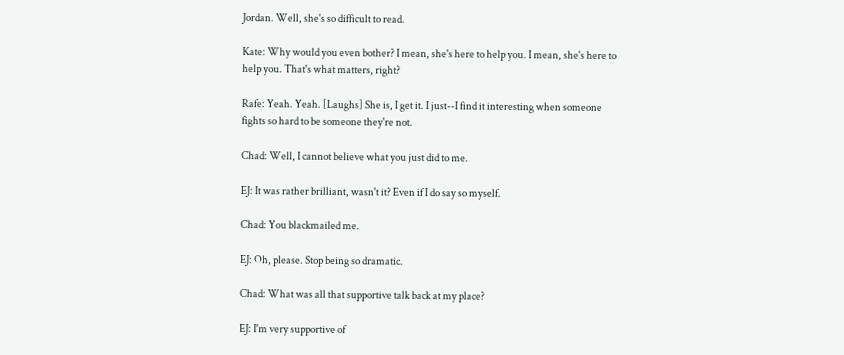Jordan. Well, she's so difficult to read.

Kate: Why would you even bother? I mean, she's here to help you. I mean, she's here to help you. That's what matters, right?

Rafe: Yeah. Yeah. [Laughs] She is, I get it. I just--I find it interesting when someone fights so hard to be someone they're not.

Chad: Well, I cannot believe what you just did to me.

EJ: It was rather brilliant, wasn't it? Even if I do say so myself.

Chad: You blackmailed me.

EJ: Oh, please. Stop being so dramatic.

Chad: What was all that supportive talk back at my place?

EJ: I'm very supportive of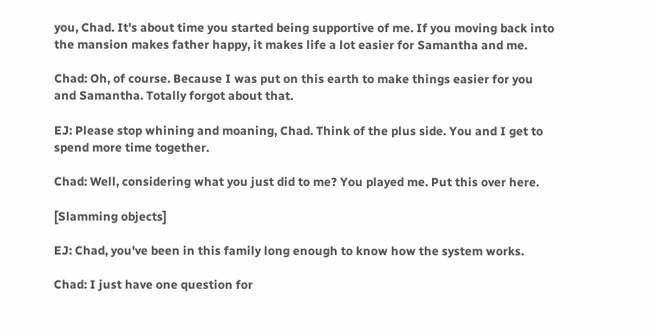you, Chad. It's about time you started being supportive of me. If you moving back into the mansion makes father happy, it makes life a lot easier for Samantha and me.

Chad: Oh, of course. Because I was put on this earth to make things easier for you and Samantha. Totally forgot about that.

EJ: Please stop whining and moaning, Chad. Think of the plus side. You and I get to spend more time together.

Chad: Well, considering what you just did to me? You played me. Put this over here.

[Slamming objects]

EJ: Chad, you've been in this family long enough to know how the system works.

Chad: I just have one question for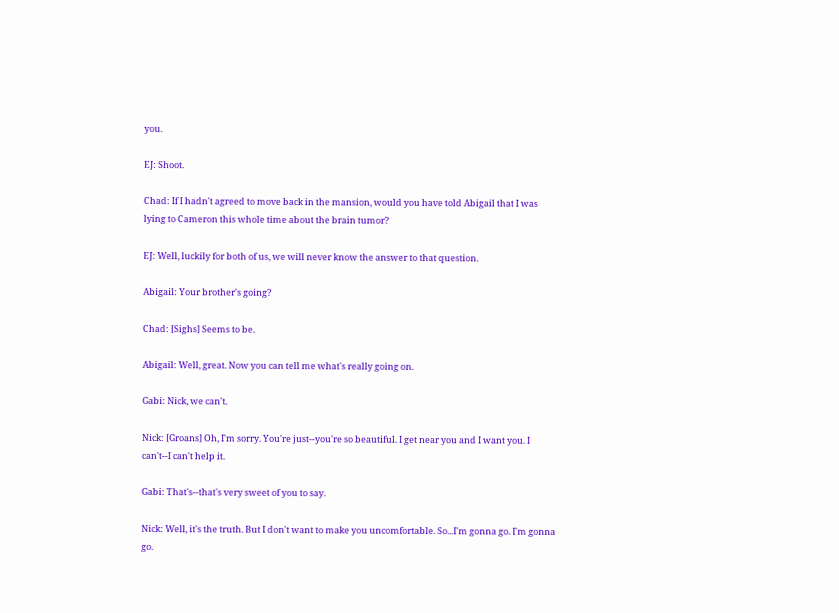you.

EJ: Shoot.

Chad: If I hadn't agreed to move back in the mansion, would you have told Abigail that I was lying to Cameron this whole time about the brain tumor?

EJ: Well, luckily for both of us, we will never know the answer to that question.

Abigail: Your brother's going?

Chad: [Sighs] Seems to be.

Abigail: Well, great. Now you can tell me what's really going on.

Gabi: Nick, we can't.

Nick: [Groans] Oh, I'm sorry. You're just--you're so beautiful. I get near you and I want you. I can't--I can't help it.

Gabi: That's--that's very sweet of you to say.

Nick: Well, it's the truth. But I don't want to make you uncomfortable. So...I'm gonna go. I'm gonna go.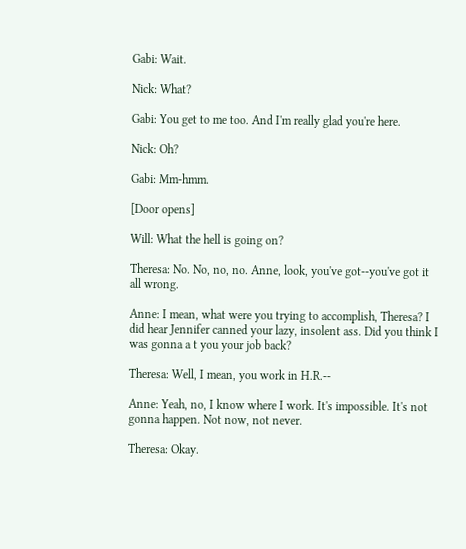Gabi: Wait.

Nick: What?

Gabi: You get to me too. And I'm really glad you're here.

Nick: Oh?

Gabi: Mm-hmm.

[Door opens]

Will: What the hell is going on?

Theresa: No. No, no, no. Anne, look, you've got--you've got it all wrong.

Anne: I mean, what were you trying to accomplish, Theresa? I did hear Jennifer canned your lazy, insolent ass. Did you think I was gonna a t you your job back?

Theresa: Well, I mean, you work in H.R.--

Anne: Yeah, no, I know where I work. It's impossible. It's not gonna happen. Not now, not never.

Theresa: Okay.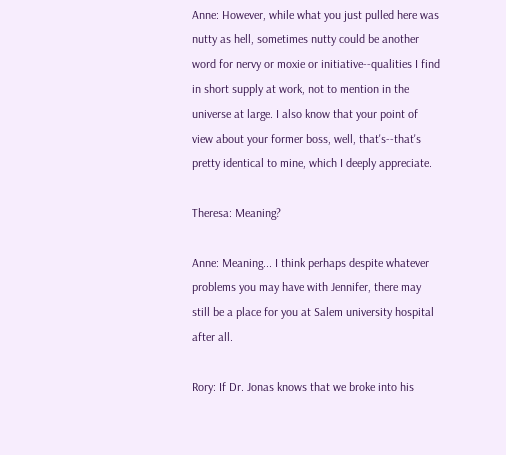Anne: However, while what you just pulled here was nutty as hell, sometimes nutty could be another word for nervy or moxie or initiative--qualities I find in short supply at work, not to mention in the universe at large. I also know that your point of view about your former boss, well, that's--that's pretty identical to mine, which I deeply appreciate.

Theresa: Meaning?

Anne: Meaning... I think perhaps despite whatever problems you may have with Jennifer, there may still be a place for you at Salem university hospital after all.

Rory: If Dr. Jonas knows that we broke into his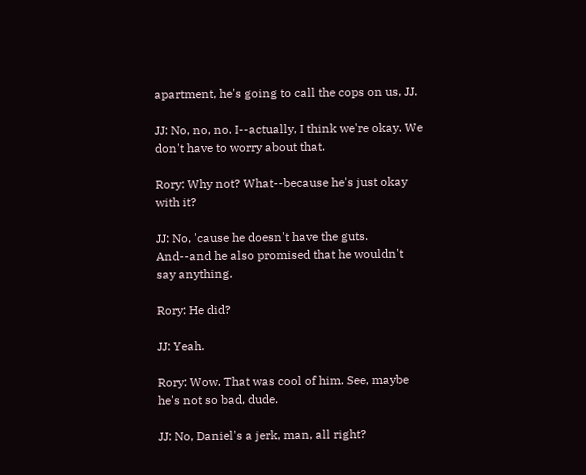apartment, he's going to call the cops on us, JJ.

JJ: No, no, no. I--actually, I think we're okay. We don't have to worry about that.

Rory: Why not? What--because he's just okay with it?

JJ: No, 'cause he doesn't have the guts. And--and he also promised that he wouldn't say anything.

Rory: He did?

JJ: Yeah.

Rory: Wow. That was cool of him. See, maybe he's not so bad, dude.

JJ: No, Daniel's a jerk, man, all right?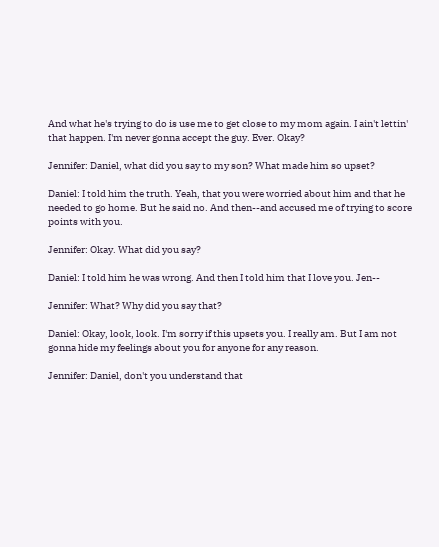And what he's trying to do is use me to get close to my mom again. I ain't lettin' that happen. I'm never gonna accept the guy. Ever. Okay?

Jennifer: Daniel, what did you say to my son? What made him so upset?

Daniel: I told him the truth. Yeah, that you were worried about him and that he needed to go home. But he said no. And then--and accused me of trying to score points with you.

Jennifer: Okay. What did you say?

Daniel: I told him he was wrong. And then I told him that I love you. Jen--

Jennifer: What? Why did you say that?

Daniel: Okay, look, look. I'm sorry if this upsets you. I really am. But I am not gonna hide my feelings about you for anyone for any reason.

Jennifer: Daniel, don't you understand that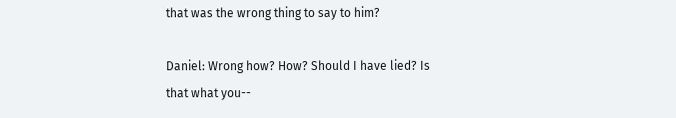that was the wrong thing to say to him?

Daniel: Wrong how? How? Should I have lied? Is that what you--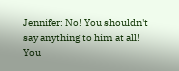Jennifer: No! You shouldn't say anything to him at all! You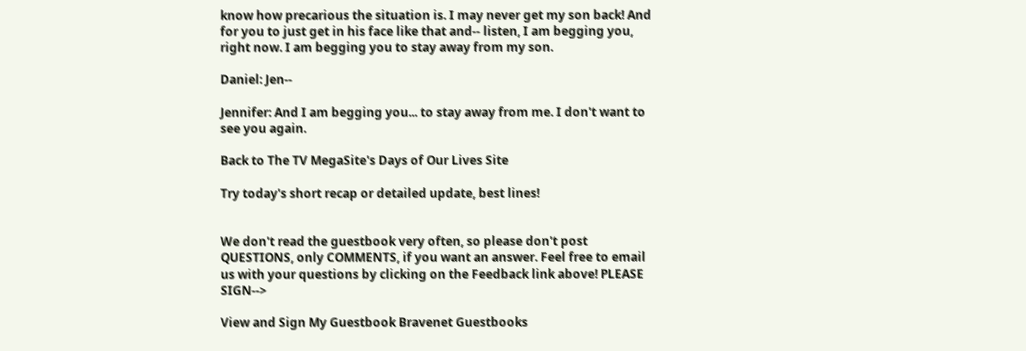know how precarious the situation is. I may never get my son back! And for you to just get in his face like that and-- listen, I am begging you, right now. I am begging you to stay away from my son.

Daniel: Jen--

Jennifer: And I am begging you... to stay away from me. I don't want to see you again.

Back to The TV MegaSite's Days of Our Lives Site

Try today's short recap or detailed update, best lines!


We don't read the guestbook very often, so please don't post QUESTIONS, only COMMENTS, if you want an answer. Feel free to email us with your questions by clicking on the Feedback link above! PLEASE SIGN-->

View and Sign My Guestbook Bravenet Guestbooks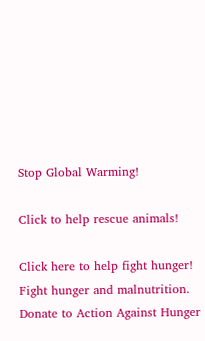Stop Global Warming!

Click to help rescue animals!

Click here to help fight hunger!
Fight hunger and malnutrition.
Donate to Action Against Hunger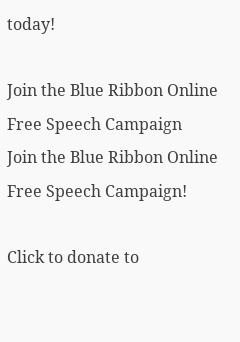today!

Join the Blue Ribbon Online Free Speech Campaign
Join the Blue Ribbon Online Free Speech Campaign!

Click to donate to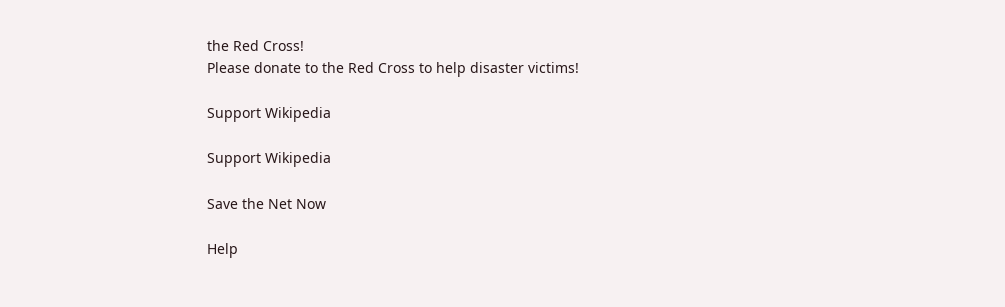the Red Cross!
Please donate to the Red Cross to help disaster victims!

Support Wikipedia

Support Wikipedia

Save the Net Now

Help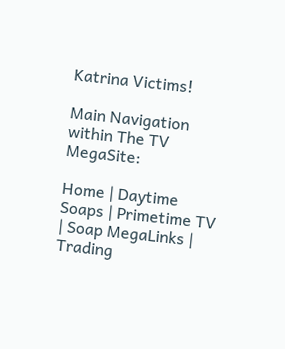Katrina Victims!

Main Navigation within The TV MegaSite:

Home | Daytime Soaps | Primetime TV | Soap MegaLinks | Trading